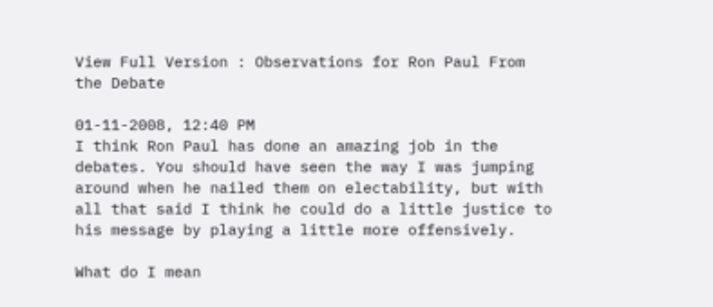View Full Version : Observations for Ron Paul From the Debate

01-11-2008, 12:40 PM
I think Ron Paul has done an amazing job in the debates. You should have seen the way I was jumping around when he nailed them on electability, but with all that said I think he could do a little justice to his message by playing a little more offensively.

What do I mean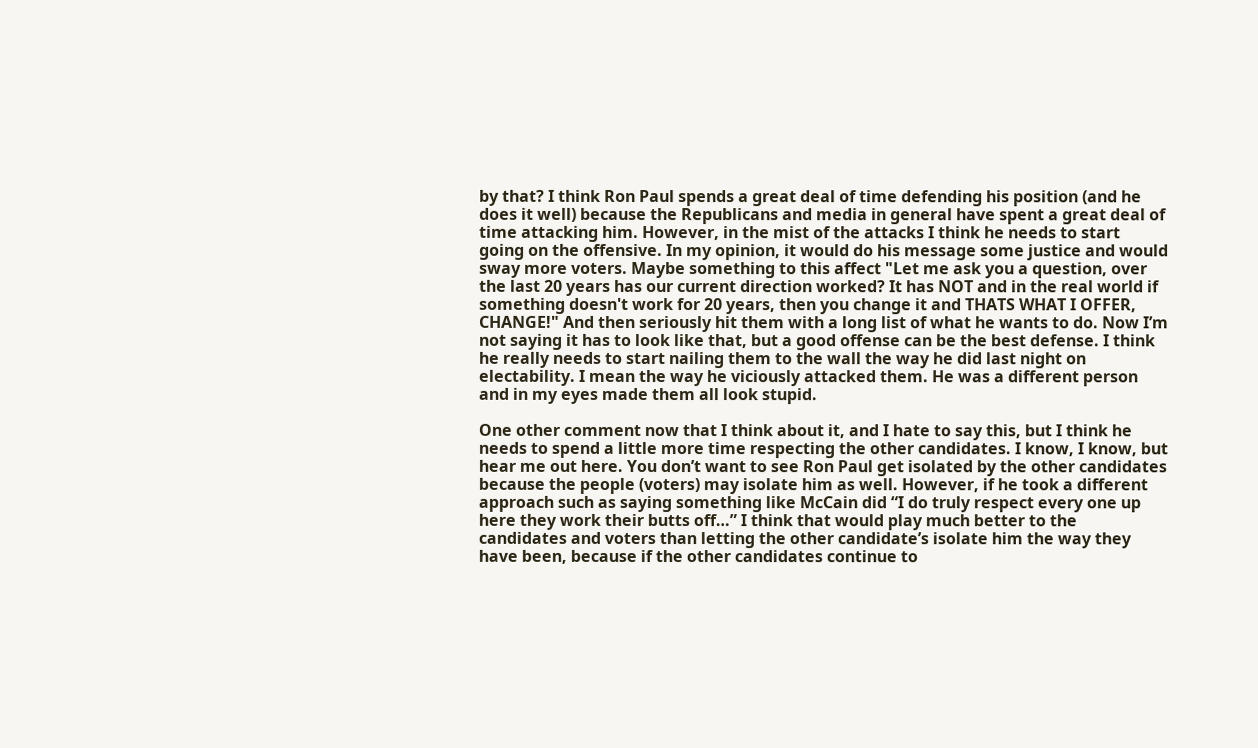by that? I think Ron Paul spends a great deal of time defending his position (and he does it well) because the Republicans and media in general have spent a great deal of time attacking him. However, in the mist of the attacks I think he needs to start going on the offensive. In my opinion, it would do his message some justice and would sway more voters. Maybe something to this affect "Let me ask you a question, over the last 20 years has our current direction worked? It has NOT and in the real world if something doesn't work for 20 years, then you change it and THATS WHAT I OFFER, CHANGE!" And then seriously hit them with a long list of what he wants to do. Now I’m not saying it has to look like that, but a good offense can be the best defense. I think he really needs to start nailing them to the wall the way he did last night on electability. I mean the way he viciously attacked them. He was a different person and in my eyes made them all look stupid.

One other comment now that I think about it, and I hate to say this, but I think he needs to spend a little more time respecting the other candidates. I know, I know, but hear me out here. You don’t want to see Ron Paul get isolated by the other candidates because the people (voters) may isolate him as well. However, if he took a different approach such as saying something like McCain did “I do truly respect every one up here they work their butts off…” I think that would play much better to the candidates and voters than letting the other candidate’s isolate him the way they have been, because if the other candidates continue to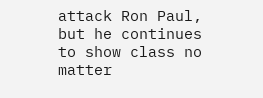attack Ron Paul, but he continues to show class no matter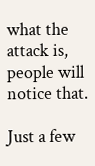what the attack is, people will notice that.

Just a few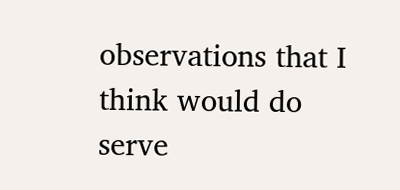observations that I think would do serve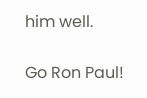him well.

Go Ron Paul!